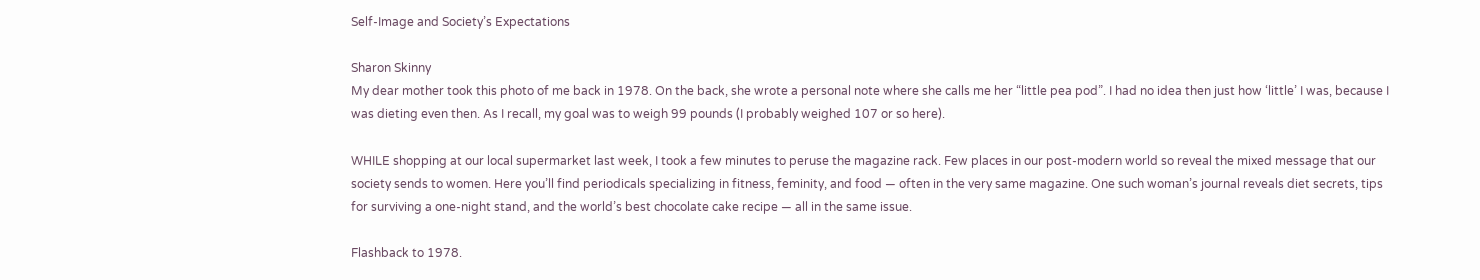Self-Image and Society’s Expectations

Sharon Skinny
My dear mother took this photo of me back in 1978. On the back, she wrote a personal note where she calls me her “little pea pod”. I had no idea then just how ‘little’ I was, because I was dieting even then. As I recall, my goal was to weigh 99 pounds (I probably weighed 107 or so here).

WHILE shopping at our local supermarket last week, I took a few minutes to peruse the magazine rack. Few places in our post-modern world so reveal the mixed message that our society sends to women. Here you’ll find periodicals specializing in fitness, feminity, and food — often in the very same magazine. One such woman’s journal reveals diet secrets, tips for surviving a one-night stand, and the world’s best chocolate cake recipe — all in the same issue.

Flashback to 1978.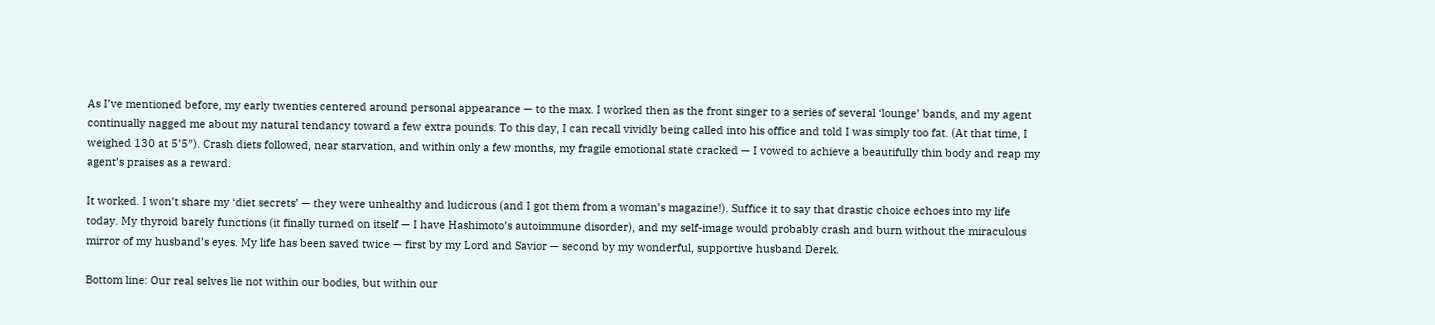As I’ve mentioned before, my early twenties centered around personal appearance — to the max. I worked then as the front singer to a series of several ‘lounge’ bands, and my agent continually nagged me about my natural tendancy toward a few extra pounds. To this day, I can recall vividly being called into his office and told I was simply too fat. (At that time, I weighed 130 at 5’5″). Crash diets followed, near starvation, and within only a few months, my fragile emotional state cracked — I vowed to achieve a beautifully thin body and reap my agent’s praises as a reward.

It worked. I won’t share my ‘diet secrets’ — they were unhealthy and ludicrous (and I got them from a woman’s magazine!). Suffice it to say that drastic choice echoes into my life today. My thyroid barely functions (it finally turned on itself — I have Hashimoto’s autoimmune disorder), and my self-image would probably crash and burn without the miraculous mirror of my husband’s eyes. My life has been saved twice — first by my Lord and Savior — second by my wonderful, supportive husband Derek.

Bottom line: Our real selves lie not within our bodies, but within our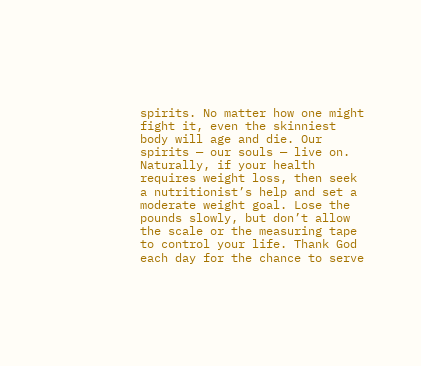spirits. No matter how one might fight it, even the skinniest body will age and die. Our spirits — our souls — live on. Naturally, if your health requires weight loss, then seek a nutritionist’s help and set a moderate weight goal. Lose the pounds slowly, but don’t allow the scale or the measuring tape to control your life. Thank God each day for the chance to serve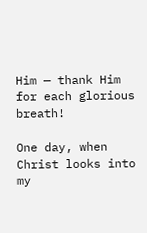Him — thank Him for each glorious breath!

One day, when Christ looks into my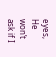eyes, He won’t ask if I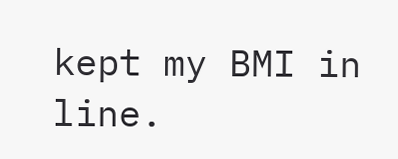kept my BMI in line.